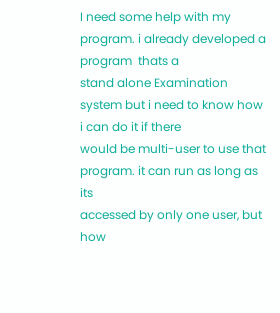I need some help with my program. i already developed a program  thats a
stand alone Examination system but i need to know how i can do it if there
would be multi-user to use that program. it can run as long as its
accessed by only one user, but how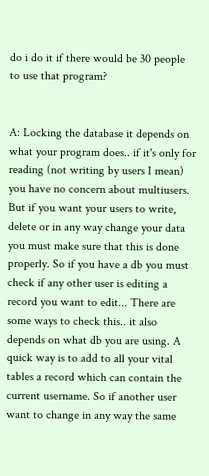do i do it if there would be 30 people
to use that program?


A: Locking the database it depends on what your program does.. if it's only for reading (not writing by users I mean) you have no concern about multiusers. But if you want your users to write, delete or in any way change your data you must make sure that this is done properly. So if you have a db you must check if any other user is editing a record you want to edit... There are some ways to check this.. it also depends on what db you are using. A quick way is to add to all your vital tables a record which can contain the current username. So if another user want to change in any way the same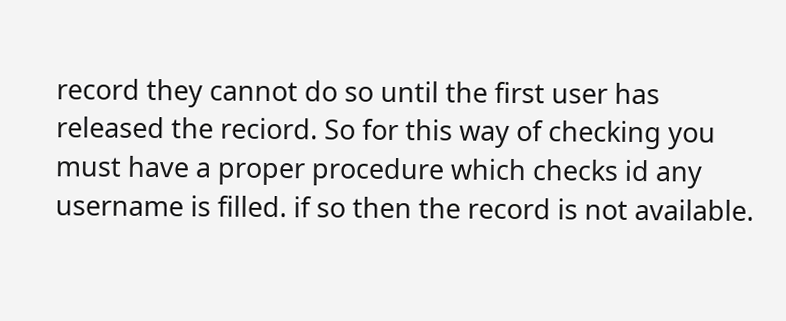record they cannot do so until the first user has released the reciord. So for this way of checking you must have a proper procedure which checks id any username is filled. if so then the record is not available.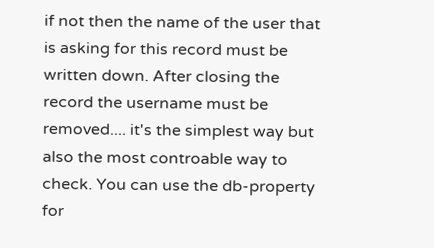if not then the name of the user that is asking for this record must be written down. After closing the record the username must be removed.... it's the simplest way but also the most controable way to check. You can use the db-property for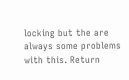locking but the are always some problems with this. Return